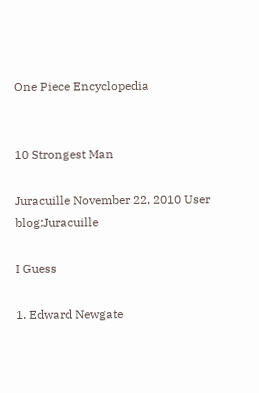One Piece Encyclopedia


10 Strongest Man

Juracuille November 22, 2010 User blog:Juracuille

I Guess

1. Edward Newgate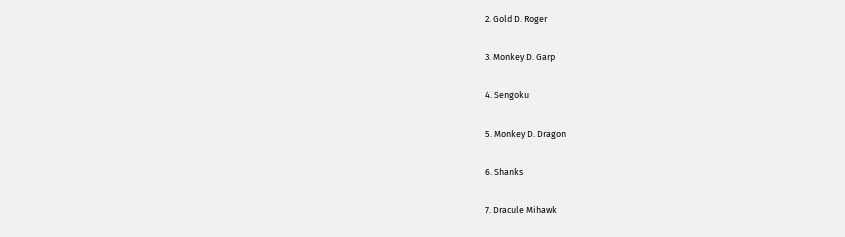2. Gold D. Roger

3. Monkey D. Garp

4. Sengoku

5. Monkey D. Dragon

6. Shanks

7. Dracule Mihawk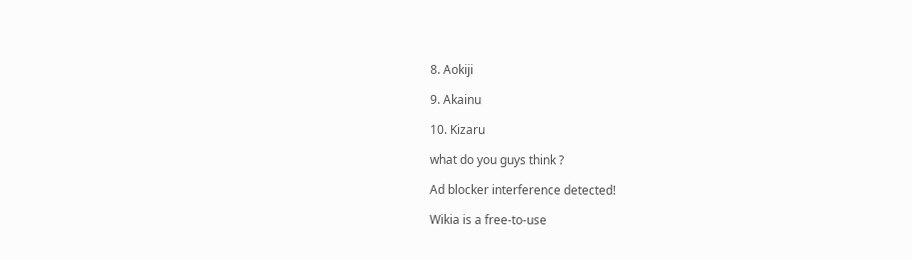8. Aokiji

9. Akainu

10. Kizaru

what do you guys think ?

Ad blocker interference detected!

Wikia is a free-to-use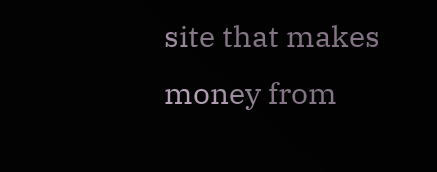site that makes money from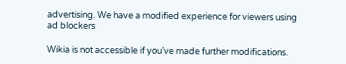advertising. We have a modified experience for viewers using ad blockers

Wikia is not accessible if you’ve made further modifications.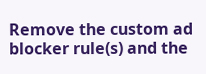Remove the custom ad blocker rule(s) and the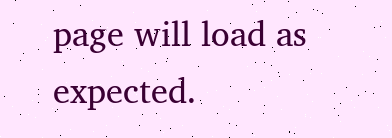page will load as expected.